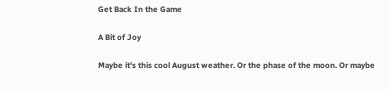Get Back In the Game

A Bit of Joy

Maybe it's this cool August weather. Or the phase of the moon. Or maybe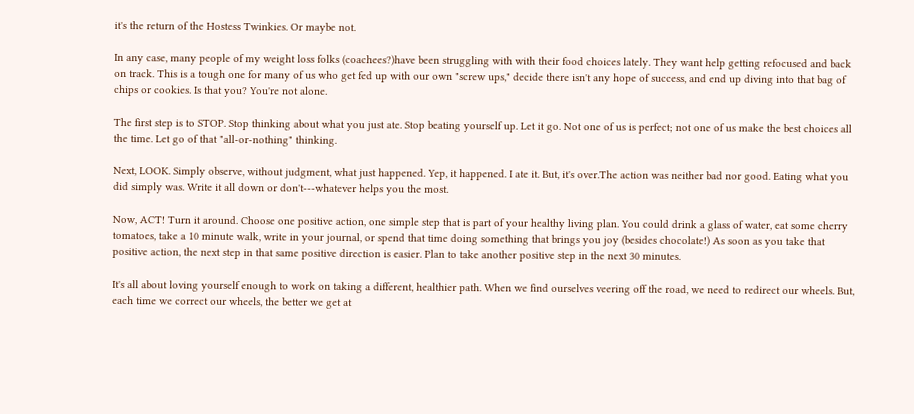it's the return of the Hostess Twinkies. Or maybe not.

In any case, many people of my weight loss folks (coachees?)have been struggling with with their food choices lately. They want help getting refocused and back on track. This is a tough one for many of us who get fed up with our own "screw ups," decide there isn't any hope of success, and end up diving into that bag of chips or cookies. Is that you? You're not alone.

The first step is to STOP. Stop thinking about what you just ate. Stop beating yourself up. Let it go. Not one of us is perfect; not one of us make the best choices all the time. Let go of that "all-or-nothing" thinking.

Next, LOOK. Simply observe, without judgment, what just happened. Yep, it happened. I ate it. But, it's over.The action was neither bad nor good. Eating what you did simply was. Write it all down or don't---whatever helps you the most.

Now, ACT! Turn it around. Choose one positive action, one simple step that is part of your healthy living plan. You could drink a glass of water, eat some cherry tomatoes, take a 10 minute walk, write in your journal, or spend that time doing something that brings you joy (besides chocolate!) As soon as you take that positive action, the next step in that same positive direction is easier. Plan to take another positive step in the next 30 minutes.

It's all about loving yourself enough to work on taking a different, healthier path. When we find ourselves veering off the road, we need to redirect our wheels. But, each time we correct our wheels, the better we get at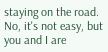staying on the road. No, it's not easy, but you and I are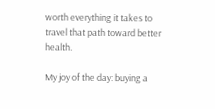worth everything it takes to travel that path toward better health.

My joy of the day: buying a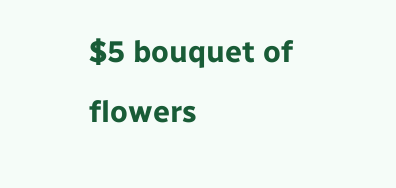$5 bouquet of flowers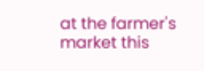at the farmer's market this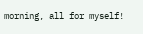morning, all for myself!